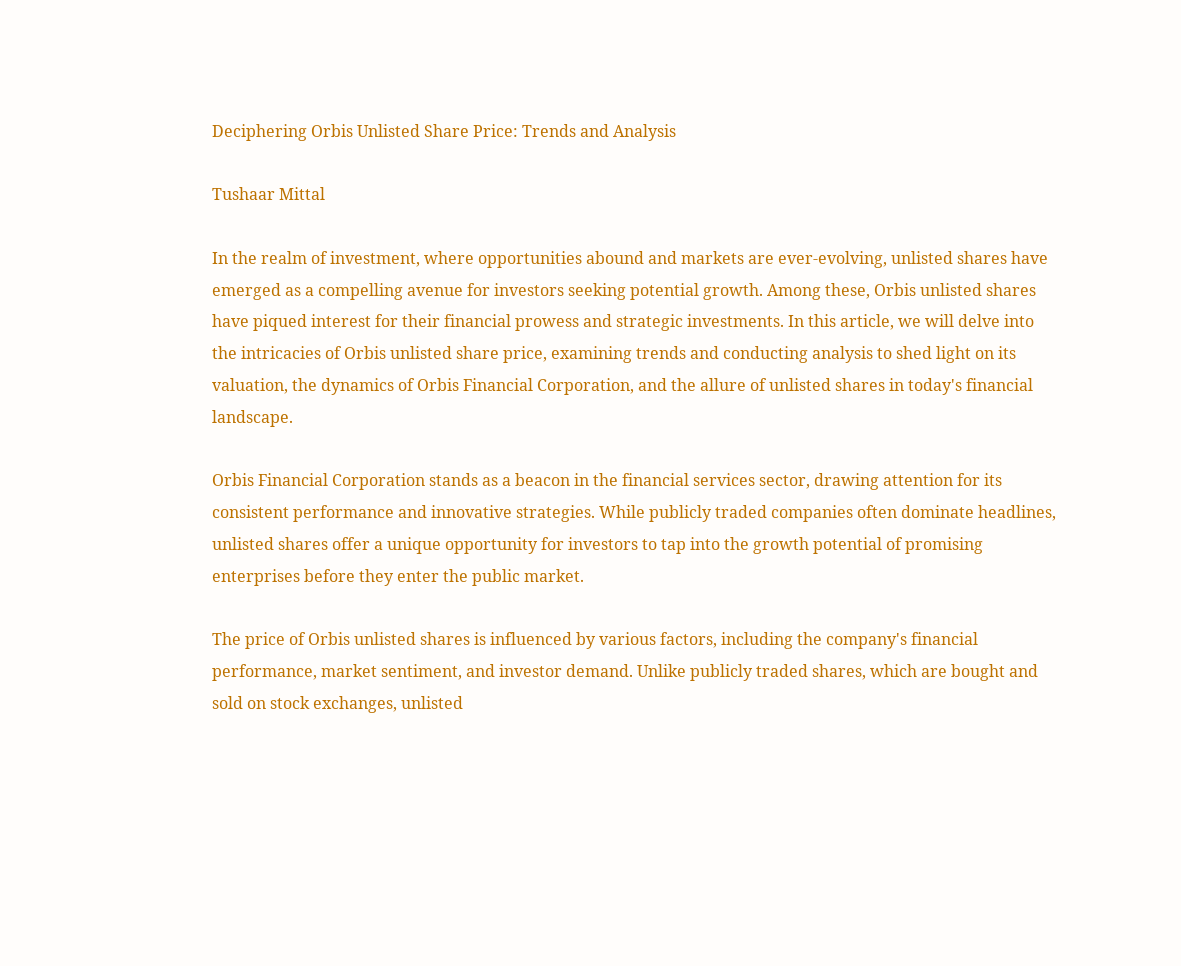Deciphering Orbis Unlisted Share Price: Trends and Analysis

Tushaar Mittal

In the realm of investment, where opportunities abound and markets are ever-evolving, unlisted shares have emerged as a compelling avenue for investors seeking potential growth. Among these, Orbis unlisted shares have piqued interest for their financial prowess and strategic investments. In this article, we will delve into the intricacies of Orbis unlisted share price, examining trends and conducting analysis to shed light on its valuation, the dynamics of Orbis Financial Corporation, and the allure of unlisted shares in today's financial landscape.

Orbis Financial Corporation stands as a beacon in the financial services sector, drawing attention for its consistent performance and innovative strategies. While publicly traded companies often dominate headlines, unlisted shares offer a unique opportunity for investors to tap into the growth potential of promising enterprises before they enter the public market.

The price of Orbis unlisted shares is influenced by various factors, including the company's financial performance, market sentiment, and investor demand. Unlike publicly traded shares, which are bought and sold on stock exchanges, unlisted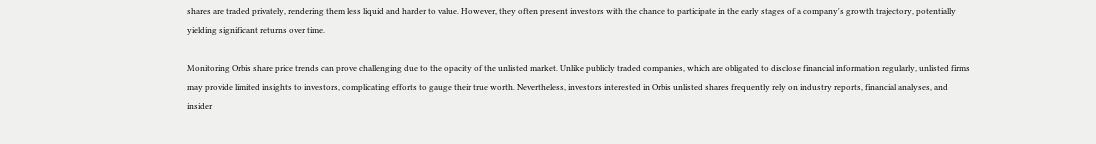shares are traded privately, rendering them less liquid and harder to value. However, they often present investors with the chance to participate in the early stages of a company's growth trajectory, potentially yielding significant returns over time.

Monitoring Orbis share price trends can prove challenging due to the opacity of the unlisted market. Unlike publicly traded companies, which are obligated to disclose financial information regularly, unlisted firms may provide limited insights to investors, complicating efforts to gauge their true worth. Nevertheless, investors interested in Orbis unlisted shares frequently rely on industry reports, financial analyses, and insider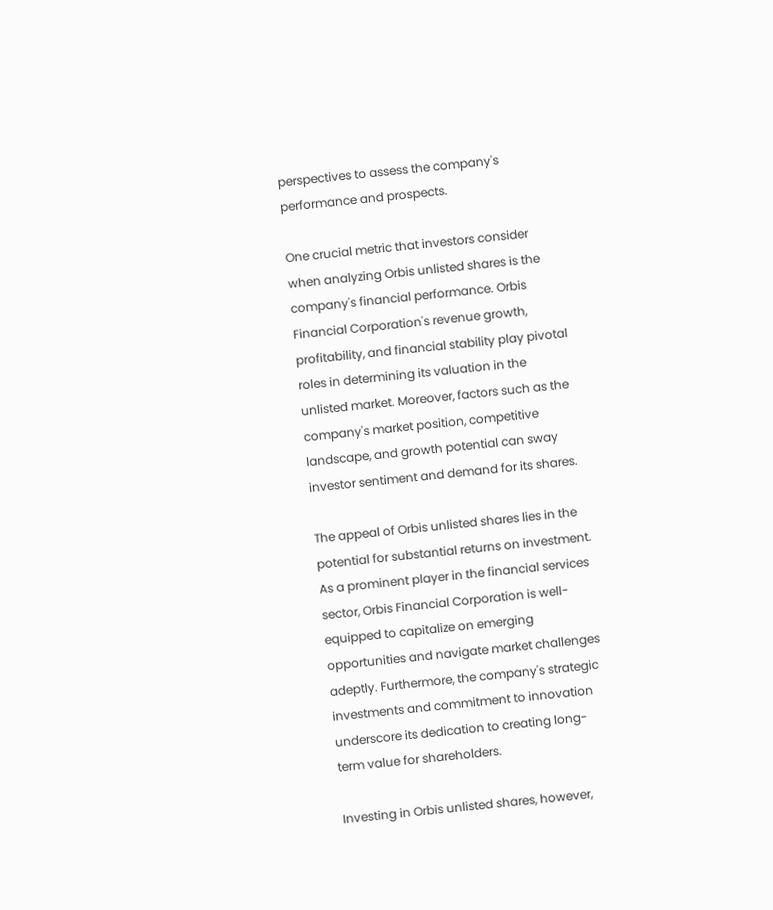perspectives to assess the company's performance and prospects.

One crucial metric that investors consider when analyzing Orbis unlisted shares is the company's financial performance. Orbis Financial Corporation's revenue growth, profitability, and financial stability play pivotal roles in determining its valuation in the unlisted market. Moreover, factors such as the company's market position, competitive landscape, and growth potential can sway investor sentiment and demand for its shares.

The appeal of Orbis unlisted shares lies in the potential for substantial returns on investment. As a prominent player in the financial services sector, Orbis Financial Corporation is well-equipped to capitalize on emerging opportunities and navigate market challenges adeptly. Furthermore, the company's strategic investments and commitment to innovation underscore its dedication to creating long-term value for shareholders.

Investing in Orbis unlisted shares, however,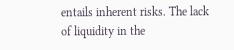entails inherent risks. The lack of liquidity in the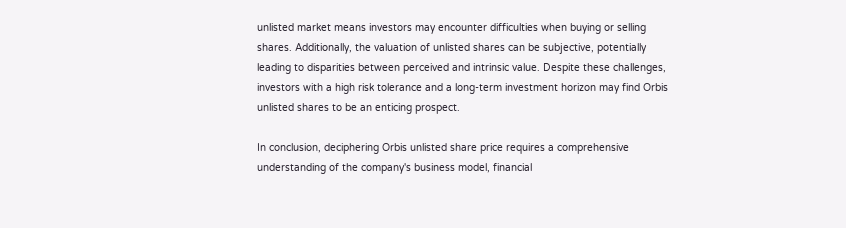unlisted market means investors may encounter difficulties when buying or selling shares. Additionally, the valuation of unlisted shares can be subjective, potentially leading to disparities between perceived and intrinsic value. Despite these challenges, investors with a high risk tolerance and a long-term investment horizon may find Orbis unlisted shares to be an enticing prospect.

In conclusion, deciphering Orbis unlisted share price requires a comprehensive understanding of the company's business model, financial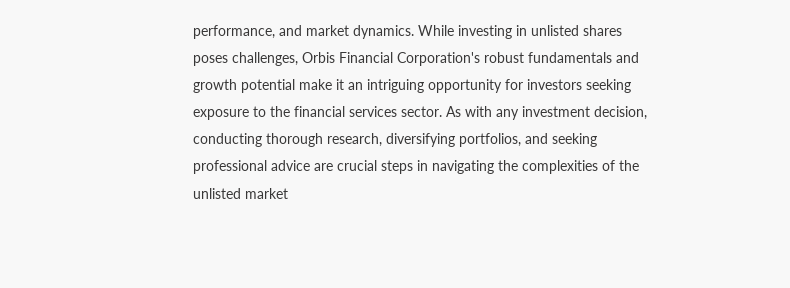performance, and market dynamics. While investing in unlisted shares poses challenges, Orbis Financial Corporation's robust fundamentals and growth potential make it an intriguing opportunity for investors seeking exposure to the financial services sector. As with any investment decision, conducting thorough research, diversifying portfolios, and seeking professional advice are crucial steps in navigating the complexities of the unlisted market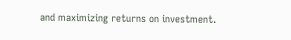and maximizing returns on investment.